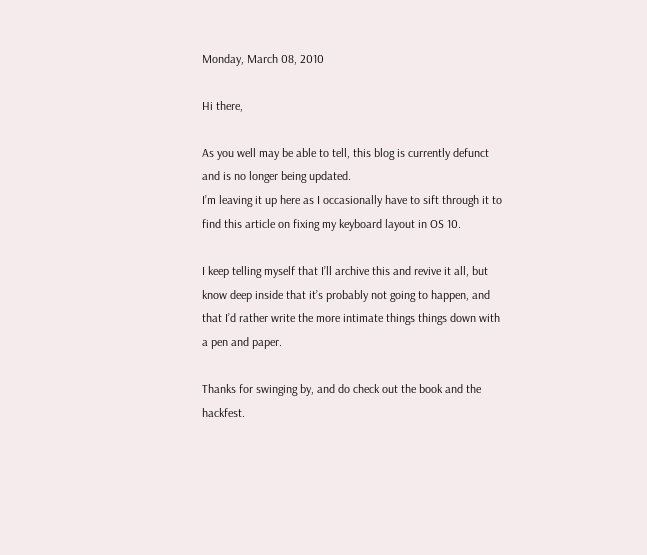Monday, March 08, 2010

Hi there,

As you well may be able to tell, this blog is currently defunct and is no longer being updated.
I’m leaving it up here as I occasionally have to sift through it to find this article on fixing my keyboard layout in OS 10.

I keep telling myself that I’ll archive this and revive it all, but know deep inside that it’s probably not going to happen, and that I’d rather write the more intimate things things down with a pen and paper.

Thanks for swinging by, and do check out the book and the hackfest.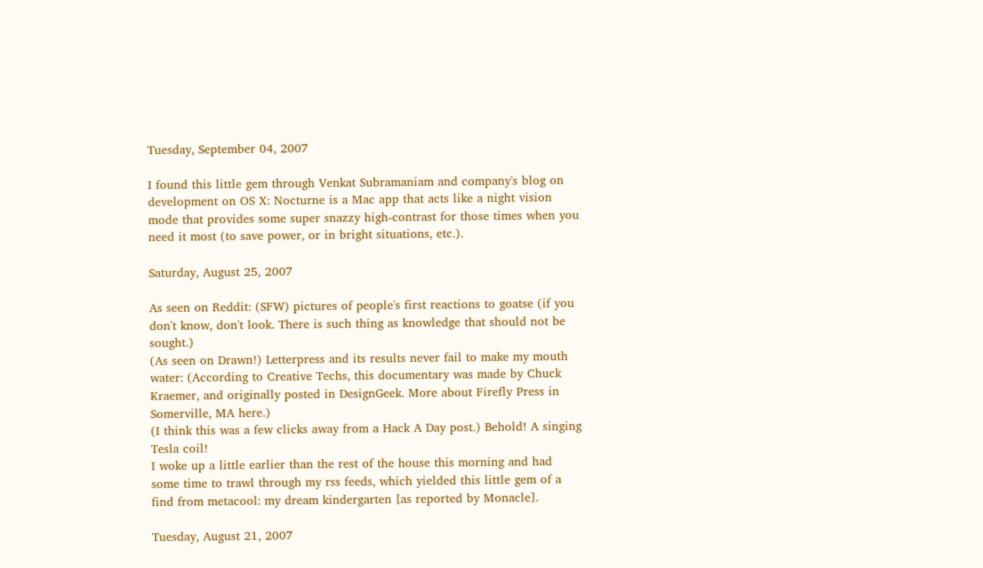Tuesday, September 04, 2007

I found this little gem through Venkat Subramaniam and company's blog on development on OS X: Nocturne is a Mac app that acts like a night vision mode that provides some super snazzy high-contrast for those times when you need it most (to save power, or in bright situations, etc.).

Saturday, August 25, 2007

As seen on Reddit: (SFW) pictures of people's first reactions to goatse (if you don't know, don't look. There is such thing as knowledge that should not be sought.)
(As seen on Drawn!) Letterpress and its results never fail to make my mouth water: (According to Creative Techs, this documentary was made by Chuck Kraemer, and originally posted in DesignGeek. More about Firefly Press in Somerville, MA here.)
(I think this was a few clicks away from a Hack A Day post.) Behold! A singing Tesla coil!
I woke up a little earlier than the rest of the house this morning and had some time to trawl through my rss feeds, which yielded this little gem of a find from metacool: my dream kindergarten [as reported by Monacle].

Tuesday, August 21, 2007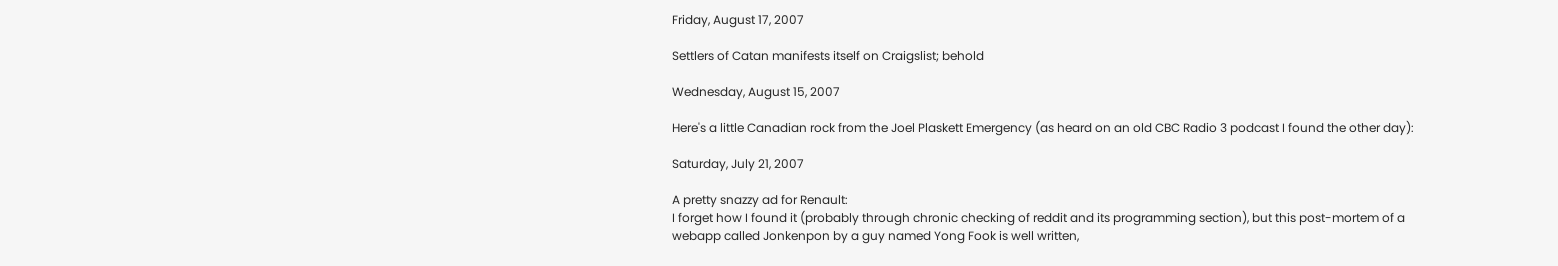Friday, August 17, 2007

Settlers of Catan manifests itself on Craigslist; behold

Wednesday, August 15, 2007

Here's a little Canadian rock from the Joel Plaskett Emergency (as heard on an old CBC Radio 3 podcast I found the other day):

Saturday, July 21, 2007

A pretty snazzy ad for Renault:
I forget how I found it (probably through chronic checking of reddit and its programming section), but this post-mortem of a webapp called Jonkenpon by a guy named Yong Fook is well written,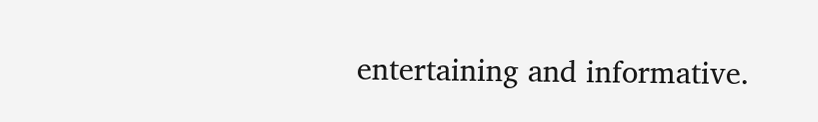entertaining and informative.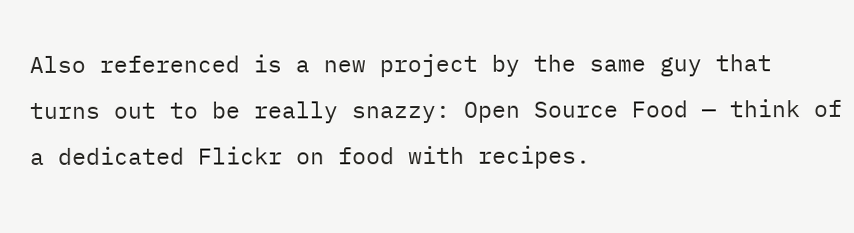Also referenced is a new project by the same guy that turns out to be really snazzy: Open Source Food — think of a dedicated Flickr on food with recipes.